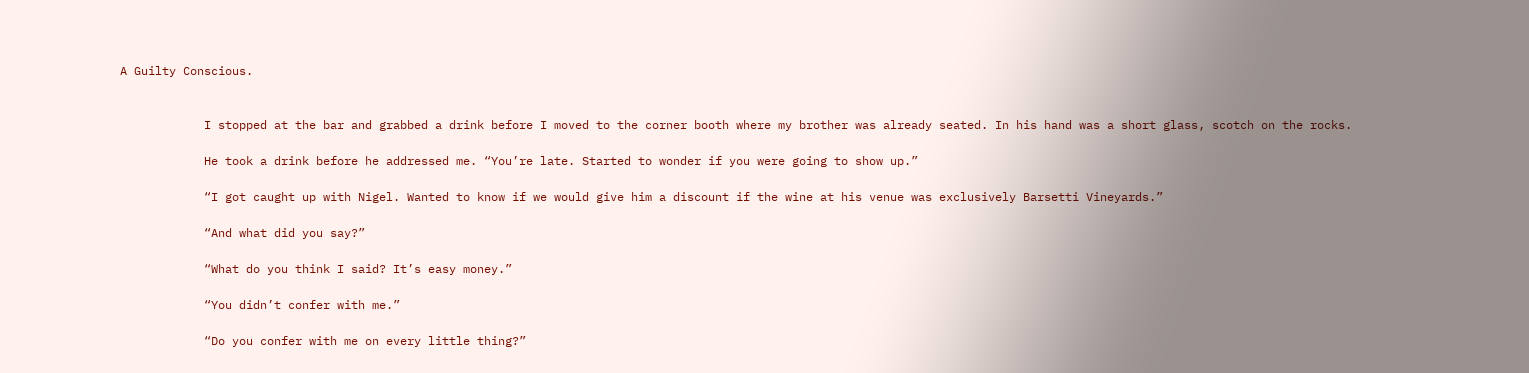A Guilty Conscious.


            I stopped at the bar and grabbed a drink before I moved to the corner booth where my brother was already seated. In his hand was a short glass, scotch on the rocks.

            He took a drink before he addressed me. “You’re late. Started to wonder if you were going to show up.”

            “I got caught up with Nigel. Wanted to know if we would give him a discount if the wine at his venue was exclusively Barsetti Vineyards.”

            “And what did you say?”

            “What do you think I said? It’s easy money.”

            “You didn’t confer with me.”

            “Do you confer with me on every little thing?”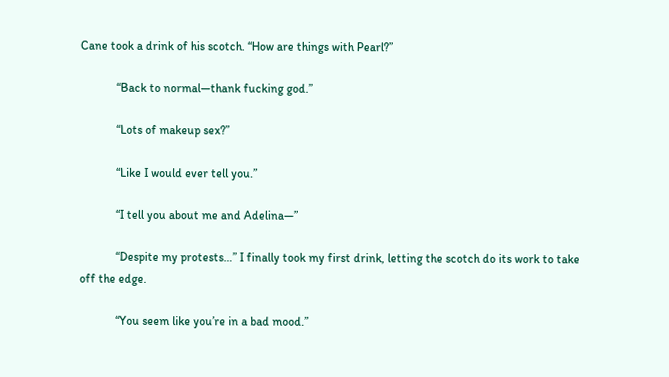Cane took a drink of his scotch. “How are things with Pearl?”

            “Back to normal—thank fucking god.”

            “Lots of makeup sex?”

            “Like I would ever tell you.”

            “I tell you about me and Adelina—”

            “Despite my protests…” I finally took my first drink, letting the scotch do its work to take off the edge.

            “You seem like you’re in a bad mood.”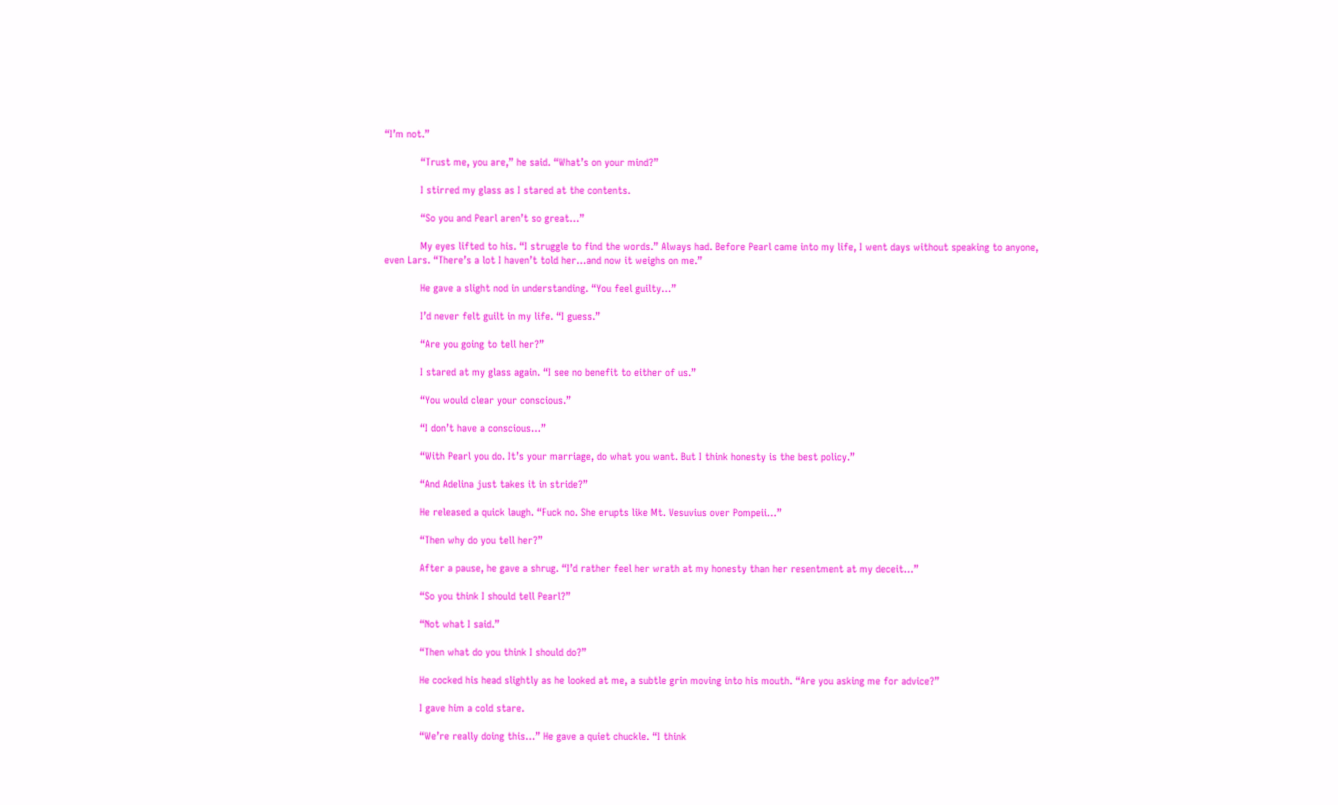“I’m not.”

            “Trust me, you are,” he said. “What’s on your mind?”

            I stirred my glass as I stared at the contents.

            “So you and Pearl aren’t so great…”

            My eyes lifted to his. “I struggle to find the words.” Always had. Before Pearl came into my life, I went days without speaking to anyone, even Lars. “There’s a lot I haven’t told her…and now it weighs on me.”

            He gave a slight nod in understanding. “You feel guilty…”

            I’d never felt guilt in my life. “I guess.”

            “Are you going to tell her?”

            I stared at my glass again. “I see no benefit to either of us.”

            “You would clear your conscious.”

            “I don’t have a conscious…”

            “With Pearl you do. It’s your marriage, do what you want. But I think honesty is the best policy.”

            “And Adelina just takes it in stride?”

            He released a quick laugh. “Fuck no. She erupts like Mt. Vesuvius over Pompeii…”

            “Then why do you tell her?”

            After a pause, he gave a shrug. “I’d rather feel her wrath at my honesty than her resentment at my deceit…”

            “So you think I should tell Pearl?”

            “Not what I said.”

            “Then what do you think I should do?”

            He cocked his head slightly as he looked at me, a subtle grin moving into his mouth. “Are you asking me for advice?”

            I gave him a cold stare.

            “We’re really doing this…” He gave a quiet chuckle. “I think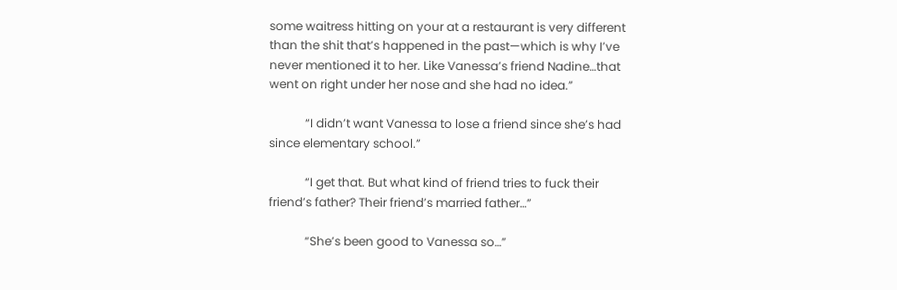some waitress hitting on your at a restaurant is very different than the shit that’s happened in the past—which is why I’ve never mentioned it to her. Like Vanessa’s friend Nadine…that went on right under her nose and she had no idea.”

            “I didn’t want Vanessa to lose a friend since she’s had since elementary school.”

            “I get that. But what kind of friend tries to fuck their friend’s father? Their friend’s married father…”

            “She’s been good to Vanessa so…”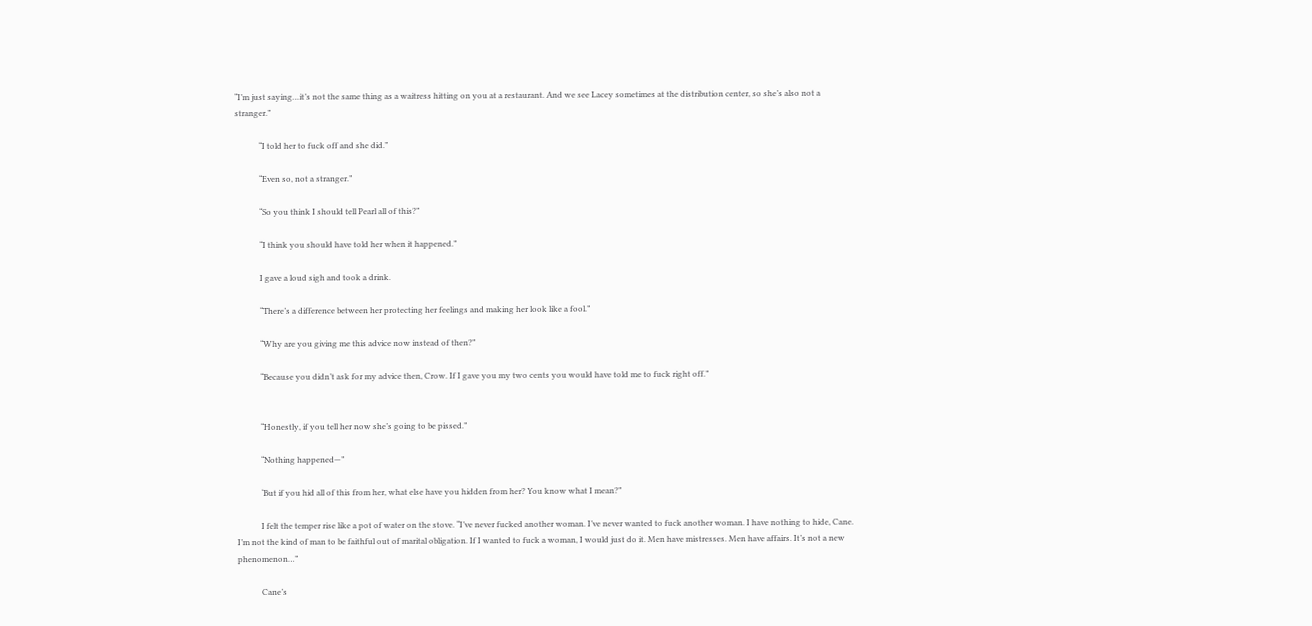“I’m just saying…it’s not the same thing as a waitress hitting on you at a restaurant. And we see Lacey sometimes at the distribution center, so she’s also not a stranger.”

            “I told her to fuck off and she did.”

            “Even so, not a stranger.”

            “So you think I should tell Pearl all of this?”

            “I think you should have told her when it happened.”

            I gave a loud sigh and took a drink.

            “There’s a difference between her protecting her feelings and making her look like a fool.”

            “Why are you giving me this advice now instead of then?”

            “Because you didn’t ask for my advice then, Crow. If I gave you my two cents you would have told me to fuck right off.”


            “Honestly, if you tell her now she’s going to be pissed.”

            “Nothing happened—”

            ‘But if you hid all of this from her, what else have you hidden from her? You know what I mean?”

            I felt the temper rise like a pot of water on the stove. “I’ve never fucked another woman. I’ve never wanted to fuck another woman. I have nothing to hide, Cane. I’m not the kind of man to be faithful out of marital obligation. If I wanted to fuck a woman, I would just do it. Men have mistresses. Men have affairs. It’s not a new phenomenon…”

            Cane’s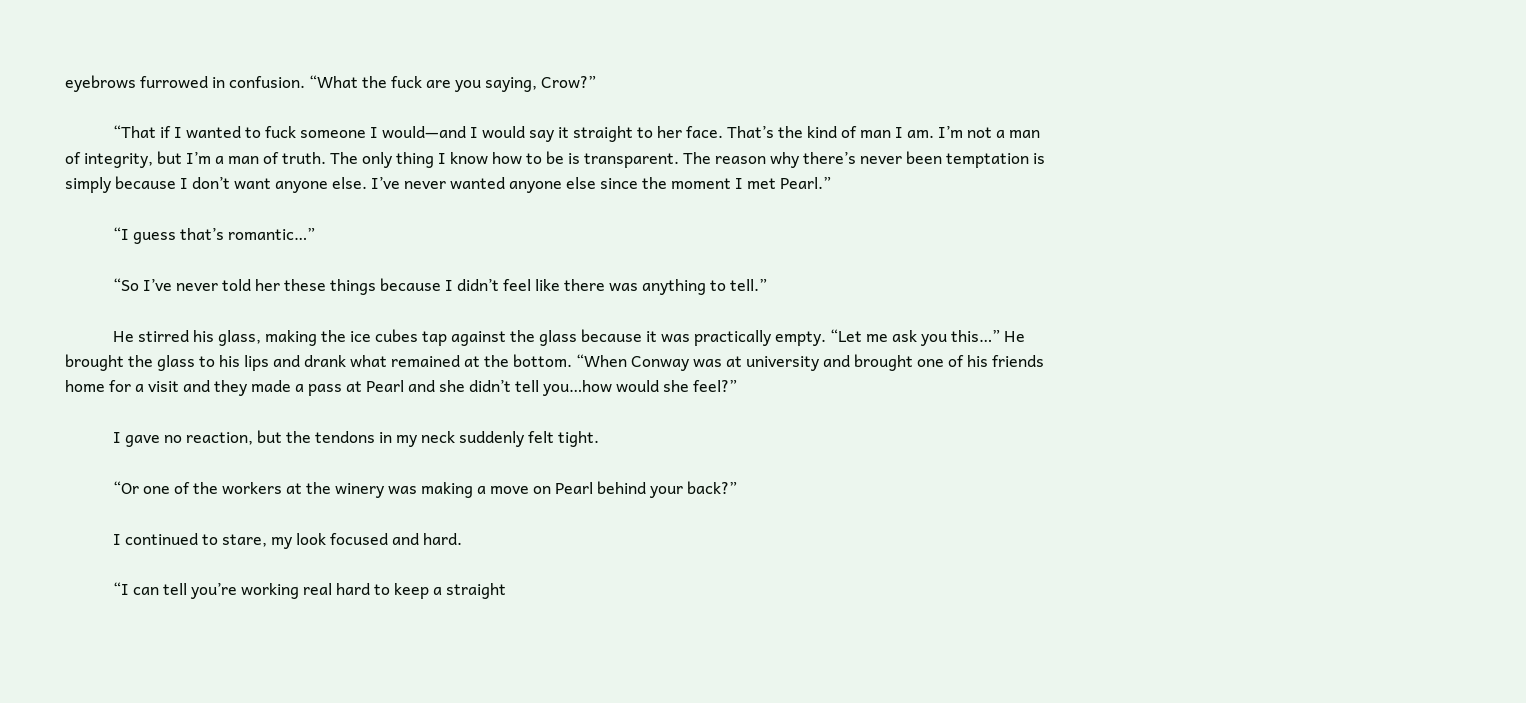eyebrows furrowed in confusion. “What the fuck are you saying, Crow?”

            “That if I wanted to fuck someone I would—and I would say it straight to her face. That’s the kind of man I am. I’m not a man of integrity, but I’m a man of truth. The only thing I know how to be is transparent. The reason why there’s never been temptation is simply because I don’t want anyone else. I’ve never wanted anyone else since the moment I met Pearl.”

            “I guess that’s romantic…”

            “So I’ve never told her these things because I didn’t feel like there was anything to tell.”

            He stirred his glass, making the ice cubes tap against the glass because it was practically empty. “Let me ask you this…” He brought the glass to his lips and drank what remained at the bottom. “When Conway was at university and brought one of his friends home for a visit and they made a pass at Pearl and she didn’t tell you…how would she feel?”

            I gave no reaction, but the tendons in my neck suddenly felt tight.

            “Or one of the workers at the winery was making a move on Pearl behind your back?”

            I continued to stare, my look focused and hard.

            “I can tell you’re working real hard to keep a straight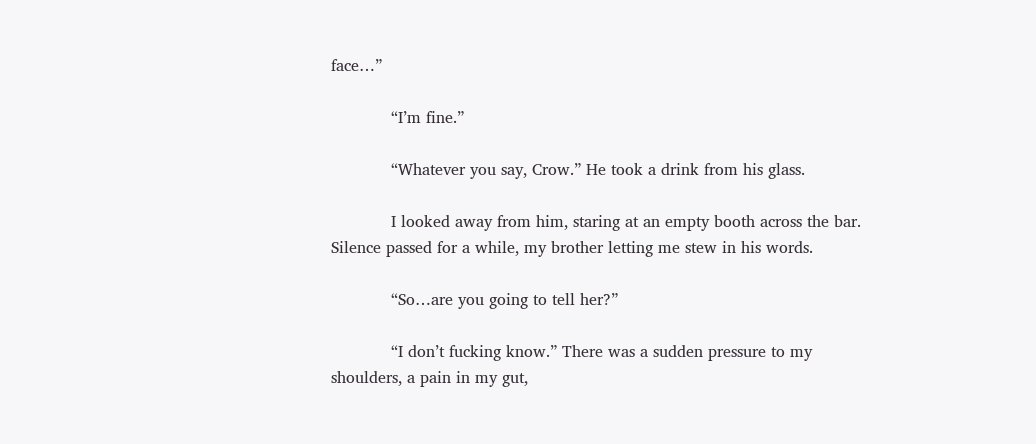face…”

            “I’m fine.”

            “Whatever you say, Crow.” He took a drink from his glass.

            I looked away from him, staring at an empty booth across the bar. Silence passed for a while, my brother letting me stew in his words.

            “So…are you going to tell her?”

            “I don’t fucking know.” There was a sudden pressure to my shoulders, a pain in my gut,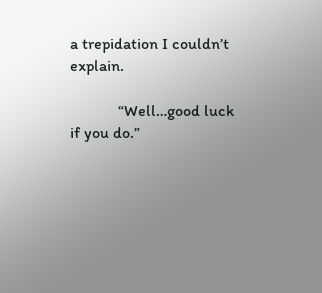a trepidation I couldn’t explain.

            “Well…good luck if you do.”